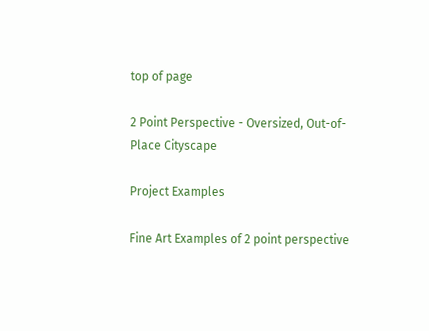top of page

2 Point Perspective - Oversized, Out-of-Place Cityscape

Project Examples

Fine Art Examples of 2 point perspective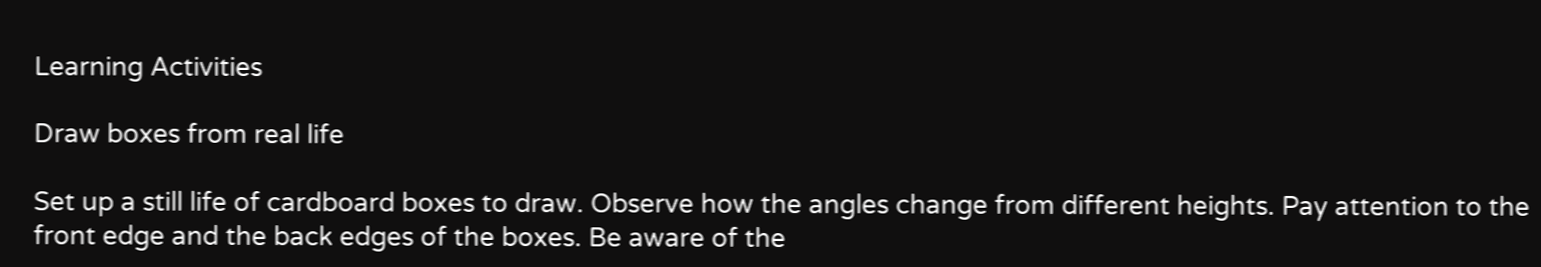Learning Activities

Draw boxes from real life

Set up a still life of cardboard boxes to draw. Observe how the angles change from different heights. Pay attention to the front edge and the back edges of the boxes. Be aware of the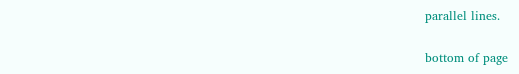parallel lines.

bottom of page